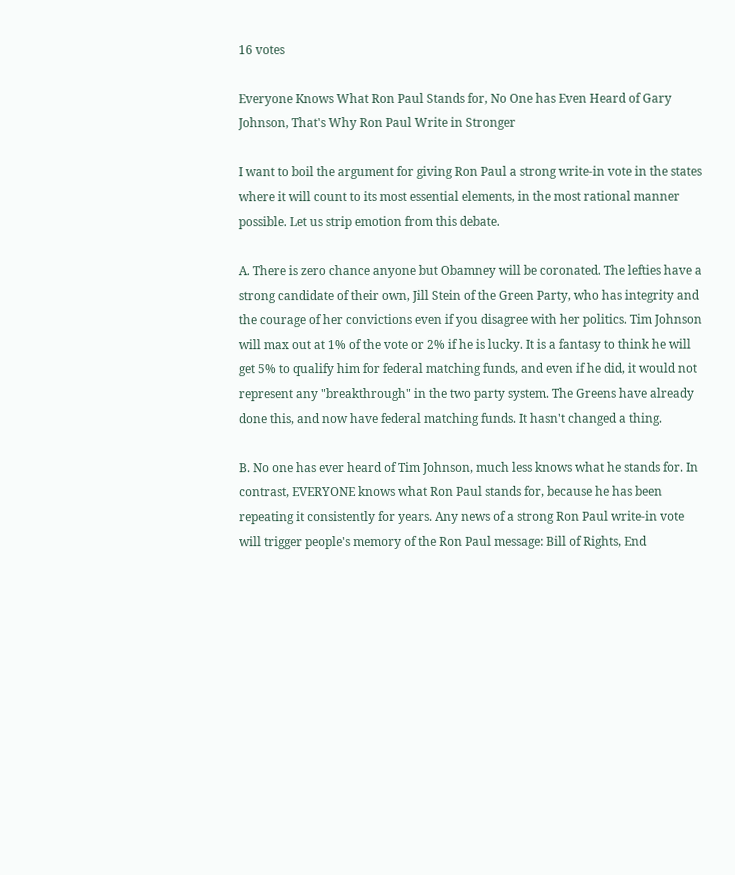16 votes

Everyone Knows What Ron Paul Stands for, No One has Even Heard of Gary Johnson, That's Why Ron Paul Write in Stronger

I want to boil the argument for giving Ron Paul a strong write-in vote in the states where it will count to its most essential elements, in the most rational manner possible. Let us strip emotion from this debate.

A. There is zero chance anyone but Obamney will be coronated. The lefties have a strong candidate of their own, Jill Stein of the Green Party, who has integrity and the courage of her convictions even if you disagree with her politics. Tim Johnson will max out at 1% of the vote or 2% if he is lucky. It is a fantasy to think he will get 5% to qualify him for federal matching funds, and even if he did, it would not represent any "breakthrough" in the two party system. The Greens have already done this, and now have federal matching funds. It hasn't changed a thing.

B. No one has ever heard of Tim Johnson, much less knows what he stands for. In contrast, EVERYONE knows what Ron Paul stands for, because he has been repeating it consistently for years. Any news of a strong Ron Paul write-in vote will trigger people's memory of the Ron Paul message: Bill of Rights, End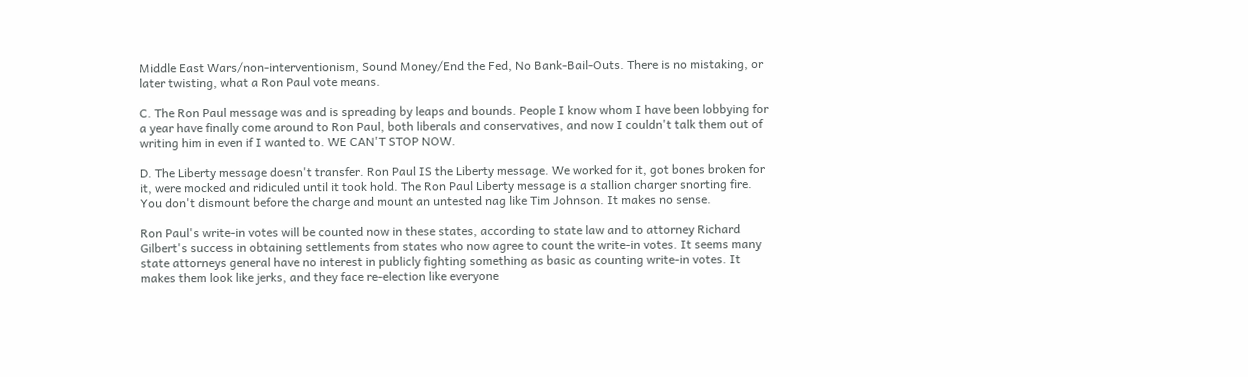Middle East Wars/non-interventionism, Sound Money/End the Fed, No Bank-Bail-Outs. There is no mistaking, or later twisting, what a Ron Paul vote means.

C. The Ron Paul message was and is spreading by leaps and bounds. People I know whom I have been lobbying for a year have finally come around to Ron Paul, both liberals and conservatives, and now I couldn't talk them out of writing him in even if I wanted to. WE CAN'T STOP NOW.

D. The Liberty message doesn't transfer. Ron Paul IS the Liberty message. We worked for it, got bones broken for it, were mocked and ridiculed until it took hold. The Ron Paul Liberty message is a stallion charger snorting fire. You don't dismount before the charge and mount an untested nag like Tim Johnson. It makes no sense.

Ron Paul's write-in votes will be counted now in these states, according to state law and to attorney Richard Gilbert's success in obtaining settlements from states who now agree to count the write-in votes. It seems many state attorneys general have no interest in publicly fighting something as basic as counting write-in votes. It makes them look like jerks, and they face re-election like everyone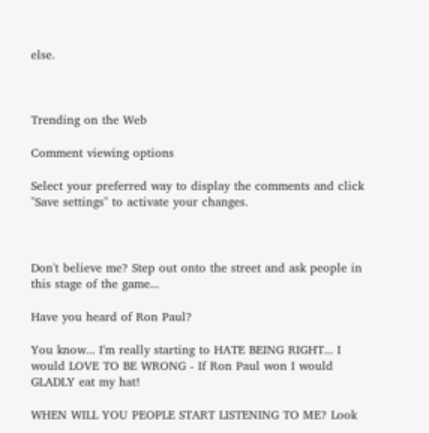else.



Trending on the Web

Comment viewing options

Select your preferred way to display the comments and click "Save settings" to activate your changes.



Don't believe me? Step out onto the street and ask people in this stage of the game...

Have you heard of Ron Paul?

You know... I'm really starting to HATE BEING RIGHT... I would LOVE TO BE WRONG - If Ron Paul won I would GLADLY eat my hat!

WHEN WILL YOU PEOPLE START LISTENING TO ME? Look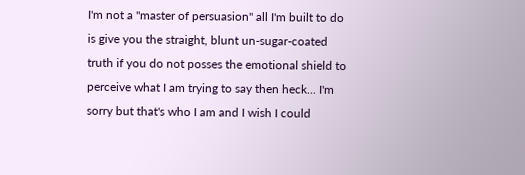I'm not a "master of persuasion" all I'm built to do is give you the straight, blunt un-sugar-coated truth if you do not posses the emotional shield to perceive what I am trying to say then heck... I'm sorry but that's who I am and I wish I could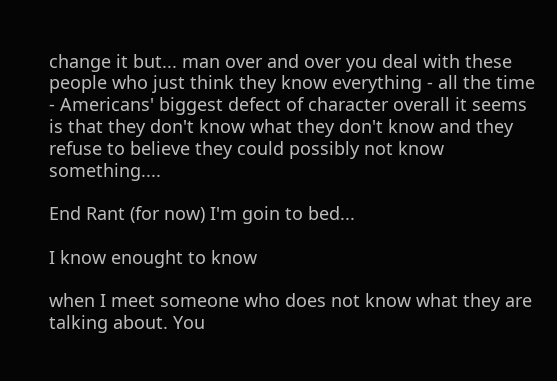change it but... man over and over you deal with these people who just think they know everything - all the time - Americans' biggest defect of character overall it seems is that they don't know what they don't know and they refuse to believe they could possibly not know something....

End Rant (for now) I'm goin to bed...

I know enought to know

when I meet someone who does not know what they are talking about. You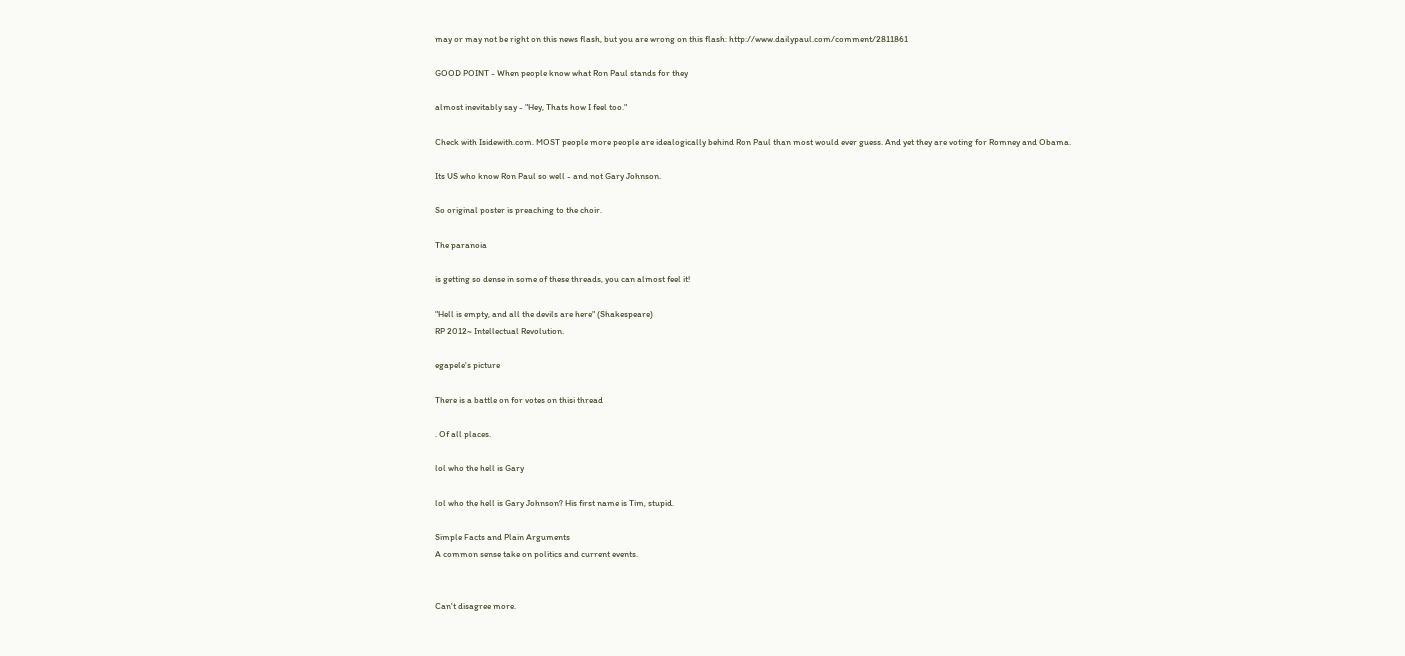may or may not be right on this news flash, but you are wrong on this flash: http://www.dailypaul.com/comment/2811861

GOOD POINT - When people know what Ron Paul stands for they

almost inevitably say - "Hey, Thats how I feel too."

Check with Isidewith.com. MOST people more people are idealogically behind Ron Paul than most would ever guess. And yet they are voting for Romney and Obama.

Its US who know Ron Paul so well - and not Gary Johnson.

So original poster is preaching to the choir.

The paranoia

is getting so dense in some of these threads, you can almost feel it!

"Hell is empty, and all the devils are here" (Shakespeare)
RP 2012~ Intellectual Revolution.

egapele's picture

There is a battle on for votes on thisi thread

. Of all places.

lol who the hell is Gary

lol who the hell is Gary Johnson? His first name is Tim, stupid.

Simple Facts and Plain Arguments
A common sense take on politics and current events.


Can't disagree more.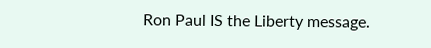Ron Paul IS the Liberty message.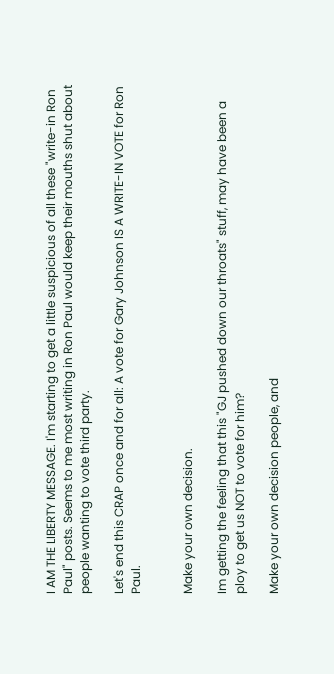I AM THE LIBERTY MESSAGE. I'm starting to get a little suspicious of all these "write-in Ron Paul" posts. Seems to me most writing in Ron Paul would keep their mouths shut about people wanting to vote third party.

Let's end this CRAP once and for all: A vote for Gary Johnson IS A WRITE-IN VOTE for Ron Paul.


Make your own decision.

Im getting the feeling that this "GJ pushed down our throats" stuff, may have been a ploy to get us NOT to vote for him?

Make your own decision people, and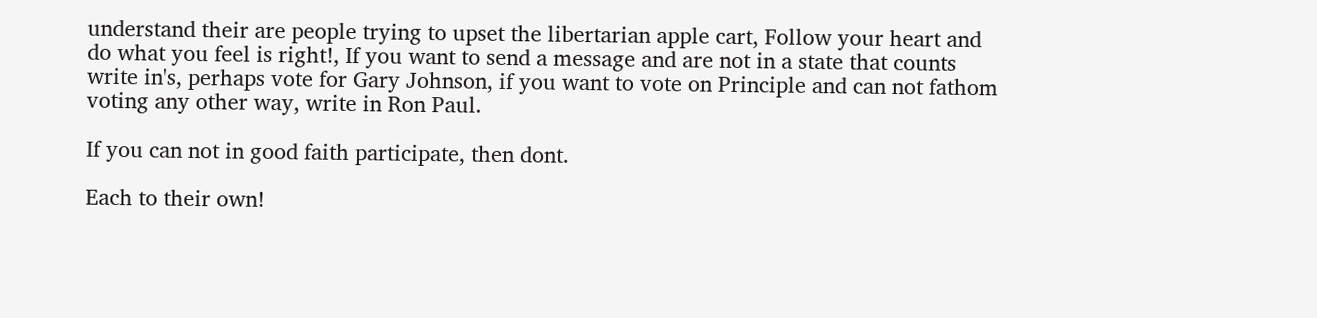understand their are people trying to upset the libertarian apple cart, Follow your heart and do what you feel is right!, If you want to send a message and are not in a state that counts write in's, perhaps vote for Gary Johnson, if you want to vote on Principle and can not fathom voting any other way, write in Ron Paul.

If you can not in good faith participate, then dont.

Each to their own!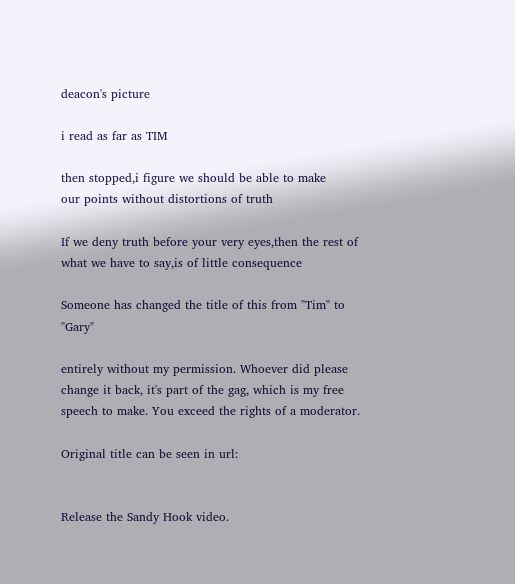deacon's picture

i read as far as TIM

then stopped,i figure we should be able to make
our points without distortions of truth

If we deny truth before your very eyes,then the rest of what we have to say,is of little consequence

Someone has changed the title of this from "Tim" to "Gary"

entirely without my permission. Whoever did please change it back, it's part of the gag, which is my free speech to make. You exceed the rights of a moderator.

Original title can be seen in url:


Release the Sandy Hook video.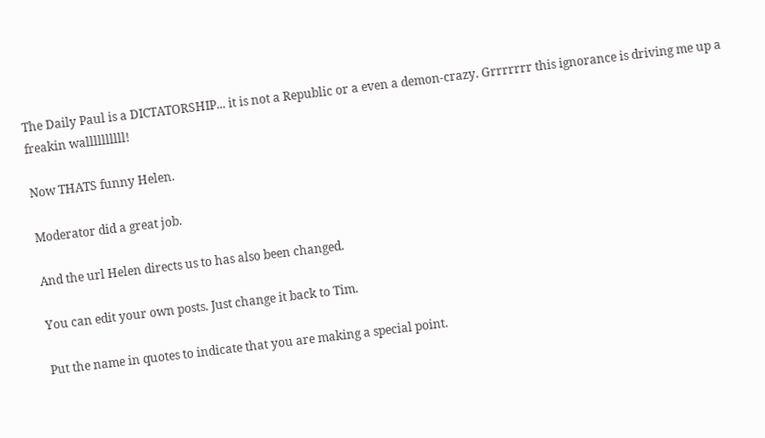The Daily Paul is a DICTATORSHIP... it is not a Republic or a even a demon-crazy. Grrrrrrr this ignorance is driving me up a freakin wallllllllll!

Now THATS funny Helen.

Moderator did a great job.

And the url Helen directs us to has also been changed.

You can edit your own posts. Just change it back to Tim.

Put the name in quotes to indicate that you are making a special point.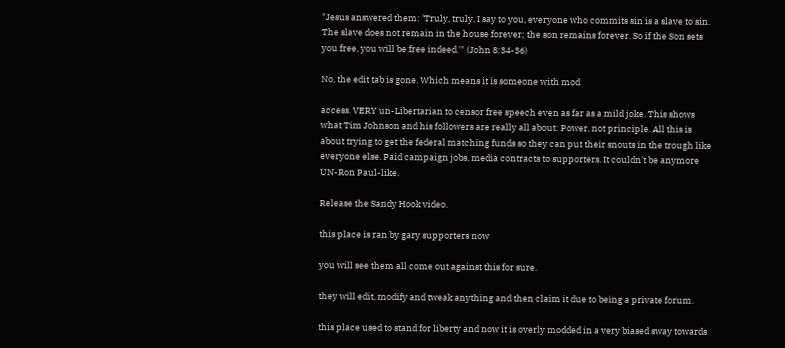"Jesus answered them: 'Truly, truly, I say to you, everyone who commits sin is a slave to sin. The slave does not remain in the house forever; the son remains forever. So if the Son sets you free, you will be free indeed.'" (John 8:34-36)

No, the edit tab is gone. Which means it is someone with mod

access. VERY un-Libertarian to censor free speech even as far as a mild joke. This shows what Tim Johnson and his followers are really all about: Power, not principle. All this is about trying to get the federal matching funds so they can put their snouts in the trough like everyone else. Paid campaign jobs, media contracts to supporters. It couldn't be anymore UN-Ron Paul-like.

Release the Sandy Hook video.

this place is ran by gary supporters now

you will see them all come out against this for sure.

they will edit, modify and tweak anything and then claim it due to being a private forum.

this place used to stand for liberty and now it is overly modded in a very biased sway towards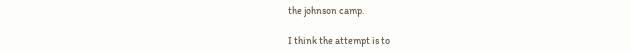the johnson camp.

I think the attempt is to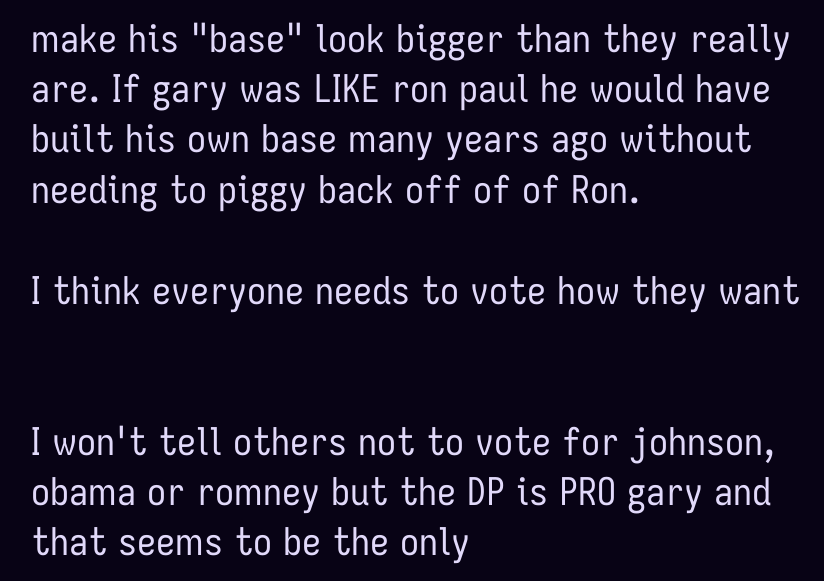make his "base" look bigger than they really are. If gary was LIKE ron paul he would have built his own base many years ago without needing to piggy back off of of Ron.

I think everyone needs to vote how they want


I won't tell others not to vote for johnson, obama or romney but the DP is PRO gary and that seems to be the only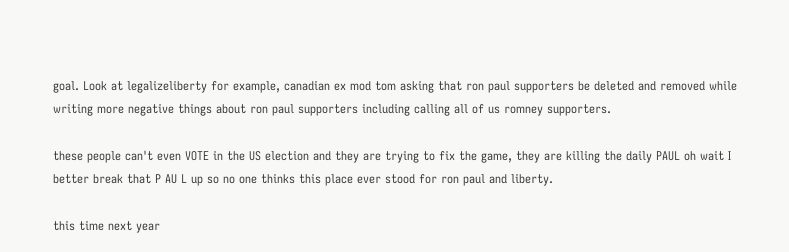goal. Look at legalizeliberty for example, canadian ex mod tom asking that ron paul supporters be deleted and removed while writing more negative things about ron paul supporters including calling all of us romney supporters.

these people can't even VOTE in the US election and they are trying to fix the game, they are killing the daily PAUL oh wait I better break that P AU L up so no one thinks this place ever stood for ron paul and liberty.

this time next year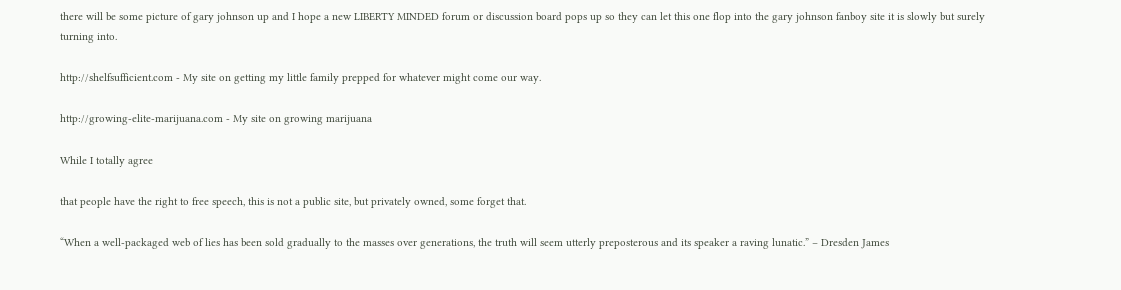there will be some picture of gary johnson up and I hope a new LIBERTY MINDED forum or discussion board pops up so they can let this one flop into the gary johnson fanboy site it is slowly but surely turning into.

http://shelfsufficient.com - My site on getting my little family prepped for whatever might come our way.

http://growing-elite-marijuana.com - My site on growing marijuana

While I totally agree

that people have the right to free speech, this is not a public site, but privately owned, some forget that.

“When a well-packaged web of lies has been sold gradually to the masses over generations, the truth will seem utterly preposterous and its speaker a raving lunatic.” – Dresden James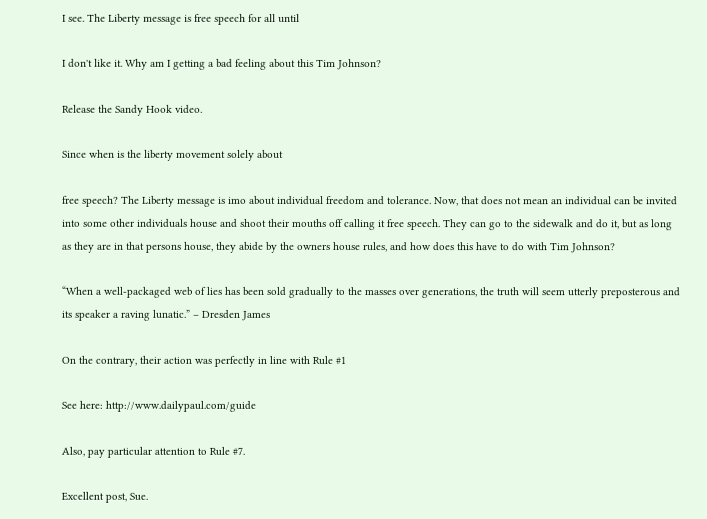I see. The Liberty message is free speech for all until

I don't like it. Why am I getting a bad feeling about this Tim Johnson?

Release the Sandy Hook video.

Since when is the liberty movement solely about

free speech? The Liberty message is imo about individual freedom and tolerance. Now, that does not mean an individual can be invited into some other individuals house and shoot their mouths off calling it free speech. They can go to the sidewalk and do it, but as long as they are in that persons house, they abide by the owners house rules, and how does this have to do with Tim Johnson?

“When a well-packaged web of lies has been sold gradually to the masses over generations, the truth will seem utterly preposterous and its speaker a raving lunatic.” – Dresden James

On the contrary, their action was perfectly in line with Rule #1

See here: http://www.dailypaul.com/guide

Also, pay particular attention to Rule #7.

Excellent post, Sue.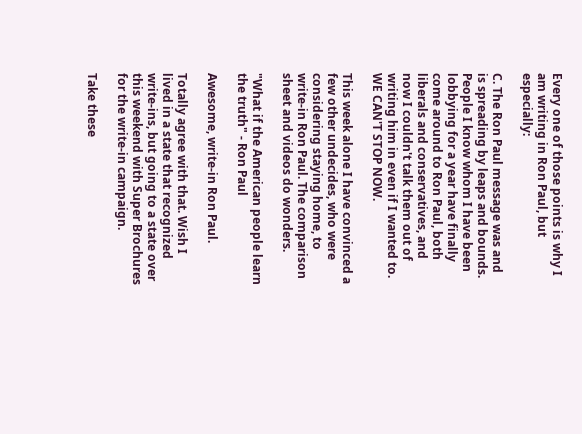Every one of those points is why I am writing in Ron Paul, but especially:

C. The Ron Paul message was and is spreading by leaps and bounds. People I know whom I have been lobbying for a year have finally come around to Ron Paul, both liberals and conservatives, and now I couldn't talk them out of writing him in even if I wanted to. WE CAN'T STOP NOW.

This week alone I have convinced a few other undecides, who were considering staying home, to write-in Ron Paul. The comparison sheet and videos do wonders.

"What if the American people learn the truth" - Ron Paul

Awesome, write-in Ron Paul.

Totally agree with that. Wish I lived in a state that recognized write-ins, but going to a state over this weekend with Super Brochures for the write-in campaign.

Take these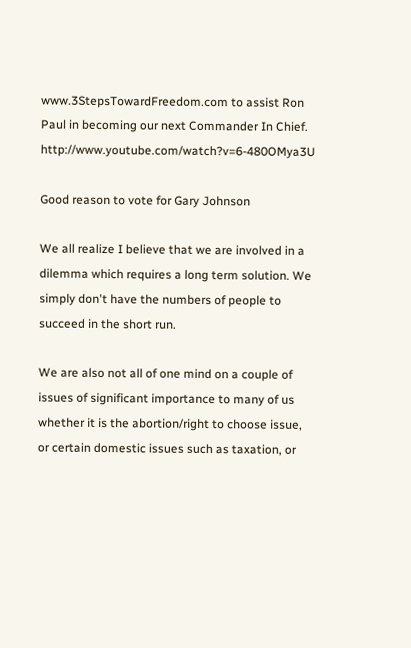www.3StepsTowardFreedom.com to assist Ron Paul in becoming our next Commander In Chief. http://www.youtube.com/watch?v=6-480OMya3U

Good reason to vote for Gary Johnson

We all realize I believe that we are involved in a dilemma which requires a long term solution. We simply don't have the numbers of people to succeed in the short run.

We are also not all of one mind on a couple of issues of significant importance to many of us whether it is the abortion/right to choose issue, or certain domestic issues such as taxation, or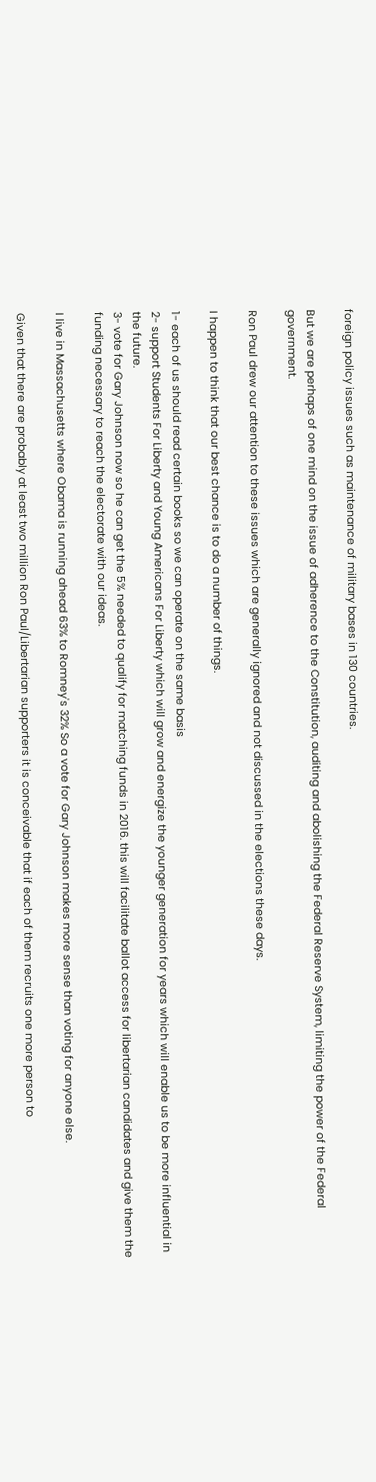foreign policy issues such as maintenance of military bases in 130 countries.

But we are perhaps of one mind on the issue of adherence to the Constitution, auditing and abolishing the Federal Reserve System, limiting the power of the Federal government.

Ron Paul drew our attention to these issues which are generally ignored and not discussed in the elections these days.

I happen to think that our best chance is to do a number of things.

1- each of us should read certain books so we can operate on the same basis
2- support Students For Liberty and Young Americans For Liberty which will grow and energize the younger generation for years which will enable us to be more influential in the future.
3- vote for Gary Johnson now so he can get the 5% needed to qualify for matching funds in 2016. this will facilitate ballot access for libertarian candidates and give them the funding necessary to reach the electorate with our ideas.

I live in Massachusetts where Obama is running ahead 63% to Romney's 32% So a vote for Gary Johnson makes more sense than voting for anyone else.

Given that there are probably at least two million Ron Paul/Libertarian supporters it is conceivable that if each of them recruits one more person to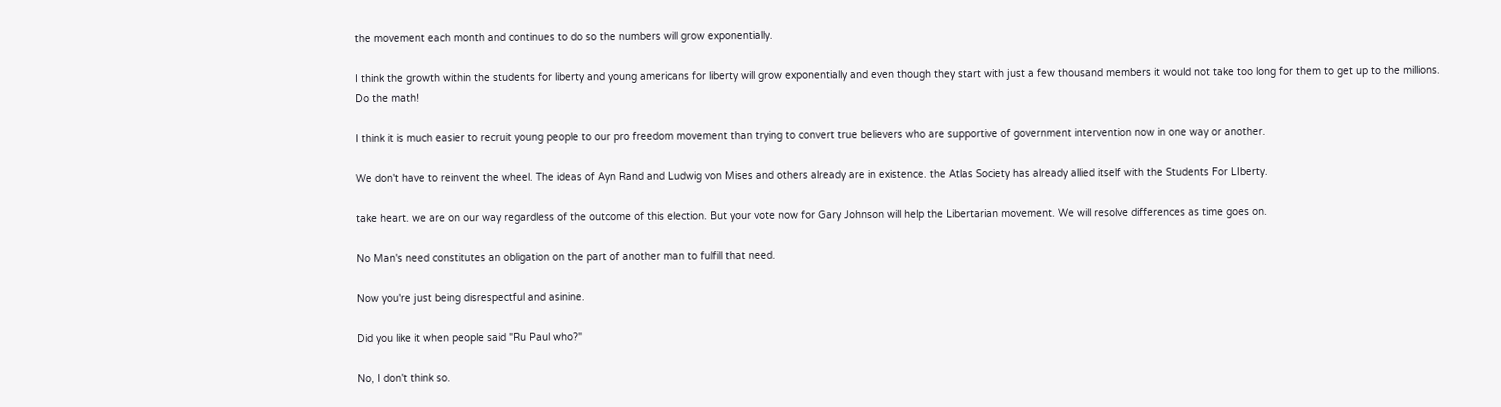the movement each month and continues to do so the numbers will grow exponentially.

I think the growth within the students for liberty and young americans for liberty will grow exponentially and even though they start with just a few thousand members it would not take too long for them to get up to the millions. Do the math!

I think it is much easier to recruit young people to our pro freedom movement than trying to convert true believers who are supportive of government intervention now in one way or another.

We don't have to reinvent the wheel. The ideas of Ayn Rand and Ludwig von Mises and others already are in existence. the Atlas Society has already allied itself with the Students For LIberty.

take heart. we are on our way regardless of the outcome of this election. But your vote now for Gary Johnson will help the Libertarian movement. We will resolve differences as time goes on.

No Man's need constitutes an obligation on the part of another man to fulfill that need.

Now you're just being disrespectful and asinine.

Did you like it when people said "Ru Paul who?"

No, I don't think so.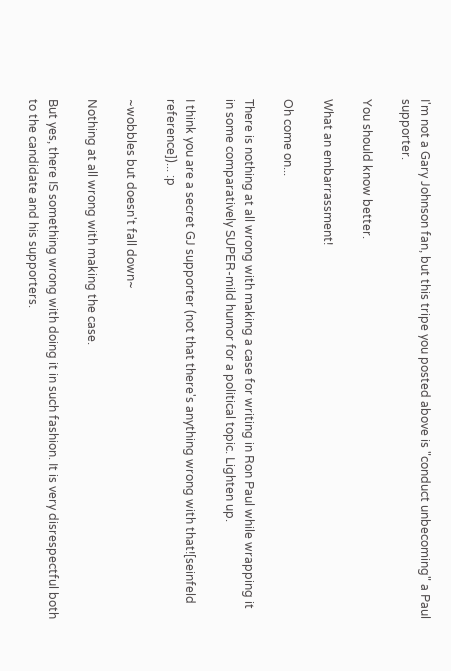I'm not a Gary Johnson fan, but this tripe you posted above is "conduct unbecoming" a Paul supporter.

You should know better.

What an embarrassment!

Oh come on...

There is nothing at all wrong with making a case for writing in Ron Paul while wrapping it in some comparatively SUPER-mild humor for a political topic. Lighten up.

I think you are a secret GJ supporter (not that there's anything wrong with that![seinfeld reference])... :p

~wobbles but doesn't fall down~

Nothing at all wrong with making the case.

But yes, there IS something wrong with doing it in such fashion. It is very disrespectful both to the candidate and his supporters.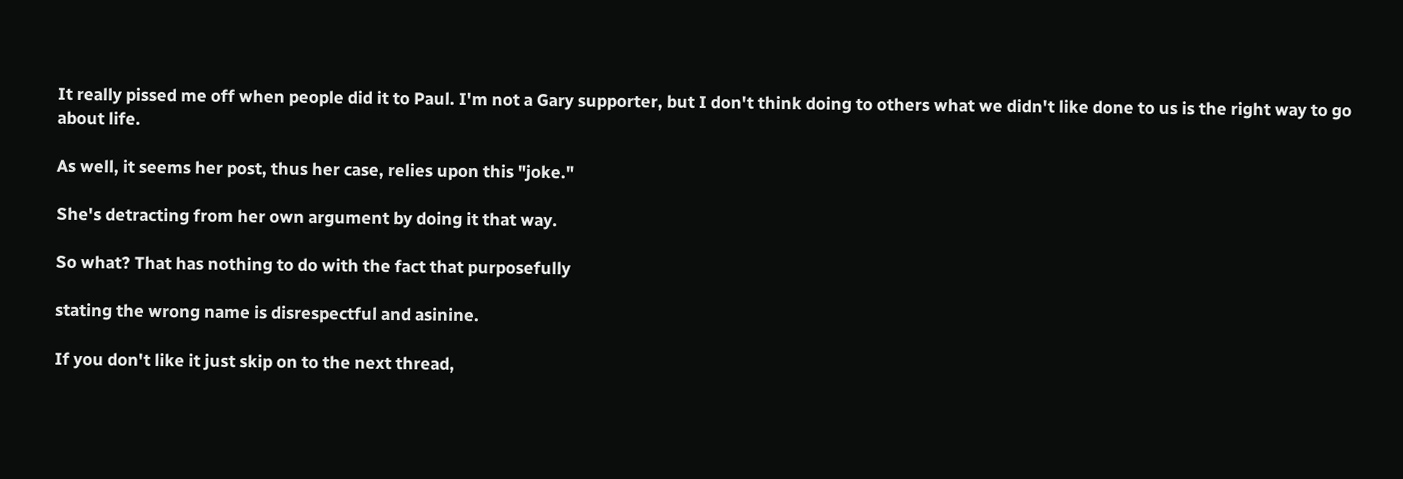It really pissed me off when people did it to Paul. I'm not a Gary supporter, but I don't think doing to others what we didn't like done to us is the right way to go about life.

As well, it seems her post, thus her case, relies upon this "joke."

She's detracting from her own argument by doing it that way.

So what? That has nothing to do with the fact that purposefully

stating the wrong name is disrespectful and asinine.

If you don't like it just skip on to the next thread,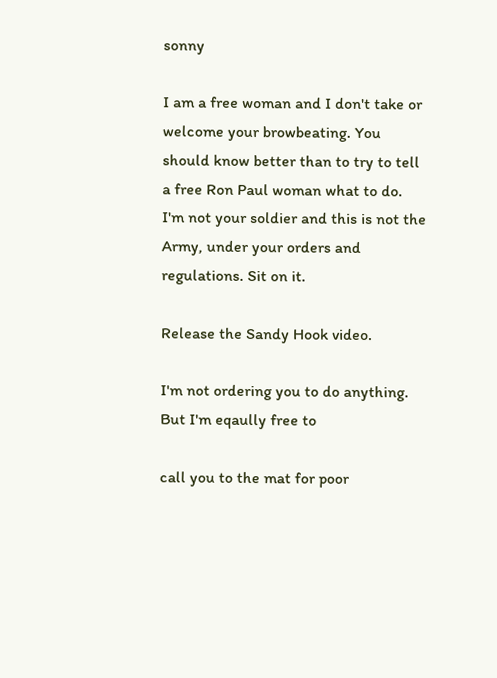sonny

I am a free woman and I don't take or welcome your browbeating. You should know better than to try to tell a free Ron Paul woman what to do. I'm not your soldier and this is not the Army, under your orders and regulations. Sit on it.

Release the Sandy Hook video.

I'm not ordering you to do anything. But I'm eqaully free to

call you to the mat for poor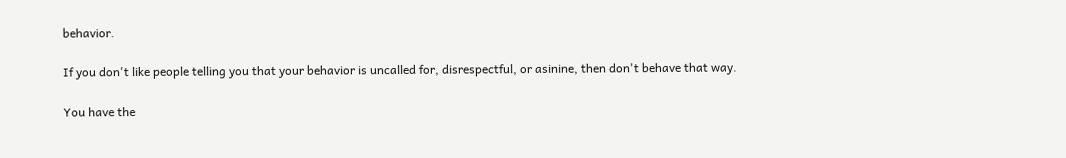behavior.

If you don't like people telling you that your behavior is uncalled for, disrespectful, or asinine, then don't behave that way.

You have the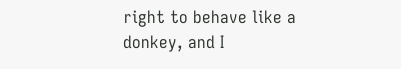right to behave like a donkey, and I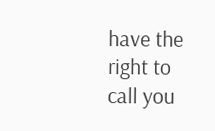have the right to call you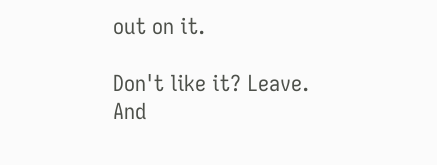out on it.

Don't like it? Leave. And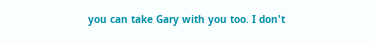you can take Gary with you too. I don't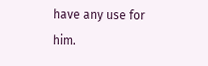have any use for him.